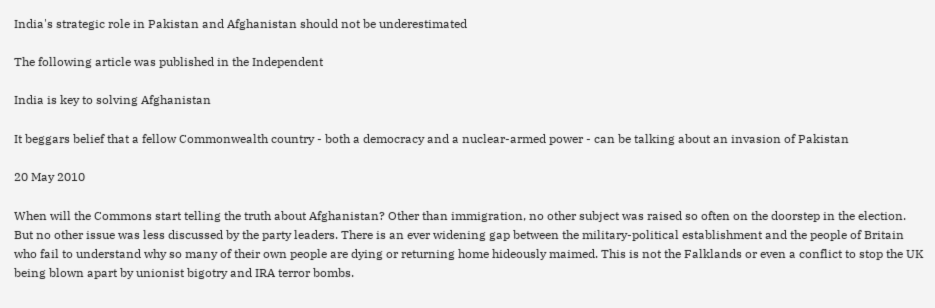India's strategic role in Pakistan and Afghanistan should not be underestimated

The following article was published in the Independent

India is key to solving Afghanistan

It beggars belief that a fellow Commonwealth country - both a democracy and a nuclear-armed power - can be talking about an invasion of Pakistan

20 May 2010

When will the Commons start telling the truth about Afghanistan? Other than immigration, no other subject was raised so often on the doorstep in the election. But no other issue was less discussed by the party leaders. There is an ever widening gap between the military-political establishment and the people of Britain who fail to understand why so many of their own people are dying or returning home hideously maimed. This is not the Falklands or even a conflict to stop the UK being blown apart by unionist bigotry and IRA terror bombs.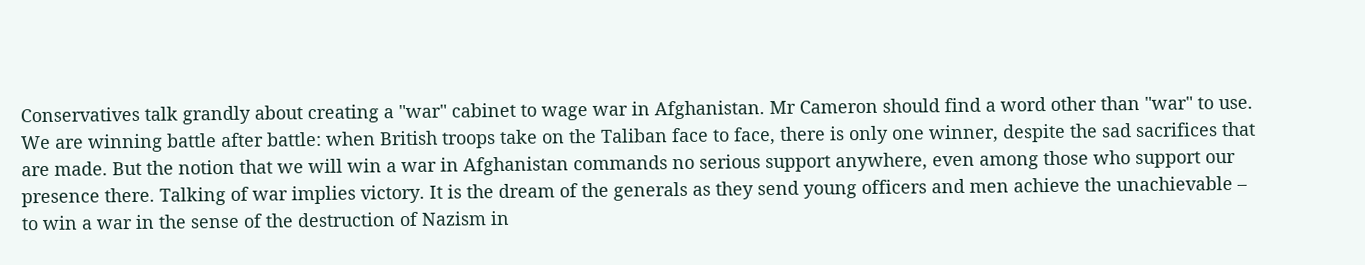Conservatives talk grandly about creating a "war" cabinet to wage war in Afghanistan. Mr Cameron should find a word other than "war" to use. We are winning battle after battle: when British troops take on the Taliban face to face, there is only one winner, despite the sad sacrifices that are made. But the notion that we will win a war in Afghanistan commands no serious support anywhere, even among those who support our presence there. Talking of war implies victory. It is the dream of the generals as they send young officers and men achieve the unachievable – to win a war in the sense of the destruction of Nazism in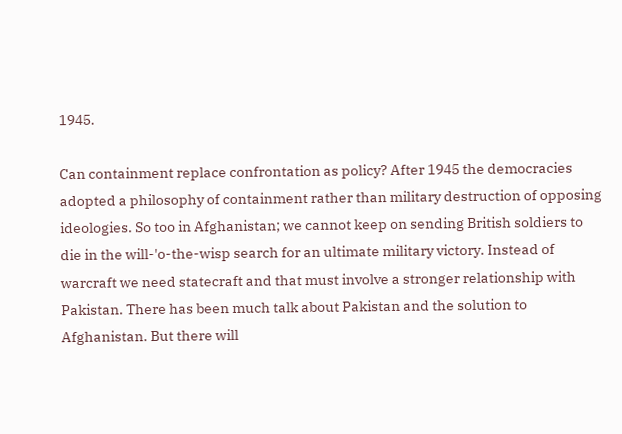1945.

Can containment replace confrontation as policy? After 1945 the democracies adopted a philosophy of containment rather than military destruction of opposing ideologies. So too in Afghanistan; we cannot keep on sending British soldiers to die in the will-'o-the-wisp search for an ultimate military victory. Instead of warcraft we need statecraft and that must involve a stronger relationship with Pakistan. There has been much talk about Pakistan and the solution to Afghanistan. But there will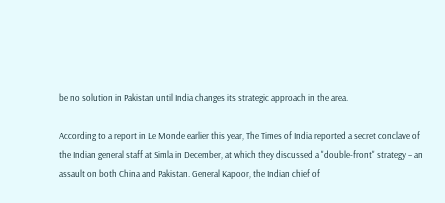be no solution in Pakistan until India changes its strategic approach in the area.

According to a report in Le Monde earlier this year, The Times of India reported a secret conclave of the Indian general staff at Simla in December, at which they discussed a "double-front" strategy – an assault on both China and Pakistan. General Kapoor, the Indian chief of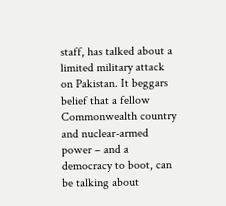staff, has talked about a limited military attack on Pakistan. It beggars belief that a fellow Commonwealth country and nuclear-armed power – and a democracy to boot, can be talking about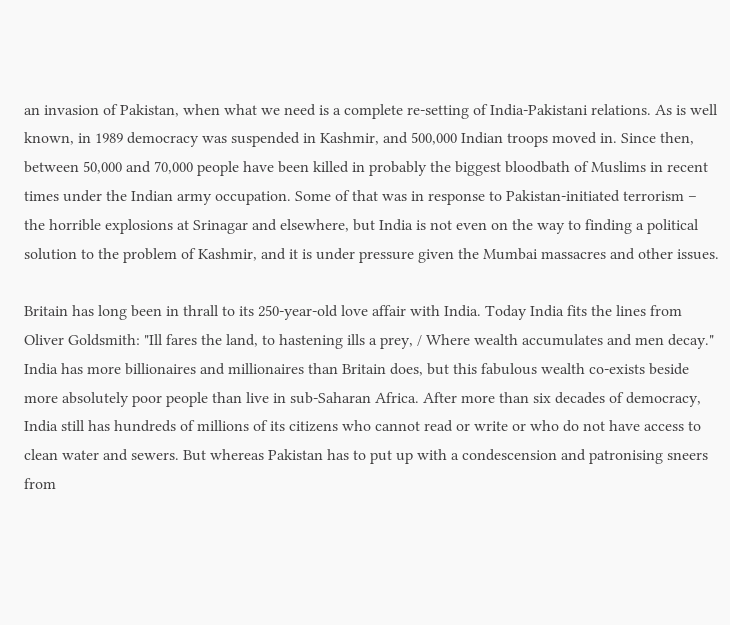an invasion of Pakistan, when what we need is a complete re-setting of India-Pakistani relations. As is well known, in 1989 democracy was suspended in Kashmir, and 500,000 Indian troops moved in. Since then, between 50,000 and 70,000 people have been killed in probably the biggest bloodbath of Muslims in recent times under the Indian army occupation. Some of that was in response to Pakistan-initiated terrorism – the horrible explosions at Srinagar and elsewhere, but India is not even on the way to finding a political solution to the problem of Kashmir, and it is under pressure given the Mumbai massacres and other issues.

Britain has long been in thrall to its 250-year-old love affair with India. Today India fits the lines from Oliver Goldsmith: "Ill fares the land, to hastening ills a prey, / Where wealth accumulates and men decay." India has more billionaires and millionaires than Britain does, but this fabulous wealth co-exists beside more absolutely poor people than live in sub-Saharan Africa. After more than six decades of democracy, India still has hundreds of millions of its citizens who cannot read or write or who do not have access to clean water and sewers. But whereas Pakistan has to put up with a condescension and patronising sneers from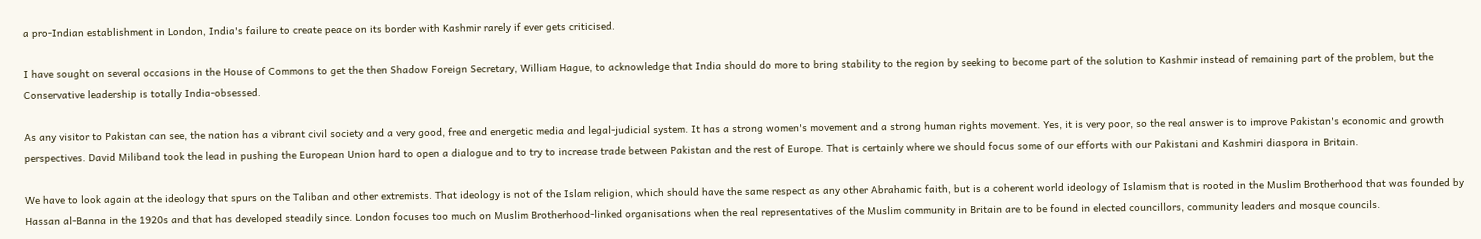a pro-Indian establishment in London, India's failure to create peace on its border with Kashmir rarely if ever gets criticised.

I have sought on several occasions in the House of Commons to get the then Shadow Foreign Secretary, William Hague, to acknowledge that India should do more to bring stability to the region by seeking to become part of the solution to Kashmir instead of remaining part of the problem, but the Conservative leadership is totally India-obsessed.

As any visitor to Pakistan can see, the nation has a vibrant civil society and a very good, free and energetic media and legal-judicial system. It has a strong women's movement and a strong human rights movement. Yes, it is very poor, so the real answer is to improve Pakistan's economic and growth perspectives. David Miliband took the lead in pushing the European Union hard to open a dialogue and to try to increase trade between Pakistan and the rest of Europe. That is certainly where we should focus some of our efforts with our Pakistani and Kashmiri diaspora in Britain.

We have to look again at the ideology that spurs on the Taliban and other extremists. That ideology is not of the Islam religion, which should have the same respect as any other Abrahamic faith, but is a coherent world ideology of Islamism that is rooted in the Muslim Brotherhood that was founded by Hassan al-Banna in the 1920s and that has developed steadily since. London focuses too much on Muslim Brotherhood-linked organisations when the real representatives of the Muslim community in Britain are to be found in elected councillors, community leaders and mosque councils.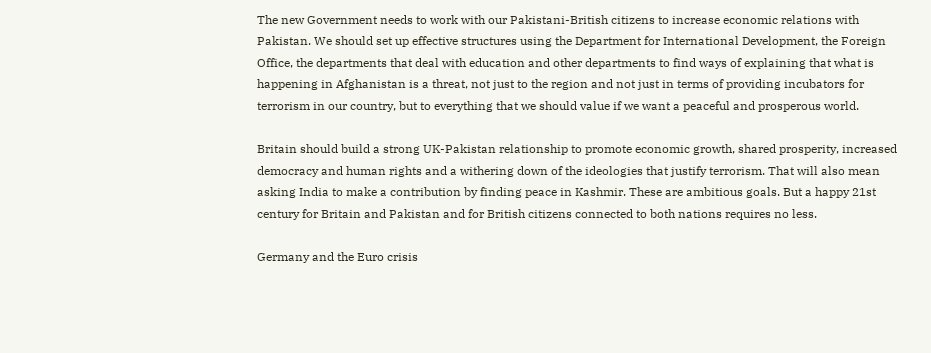The new Government needs to work with our Pakistani-British citizens to increase economic relations with Pakistan. We should set up effective structures using the Department for International Development, the Foreign Office, the departments that deal with education and other departments to find ways of explaining that what is happening in Afghanistan is a threat, not just to the region and not just in terms of providing incubators for terrorism in our country, but to everything that we should value if we want a peaceful and prosperous world.

Britain should build a strong UK-Pakistan relationship to promote economic growth, shared prosperity, increased democracy and human rights and a withering down of the ideologies that justify terrorism. That will also mean asking India to make a contribution by finding peace in Kashmir. These are ambitious goals. But a happy 21st century for Britain and Pakistan and for British citizens connected to both nations requires no less.

Germany and the Euro crisis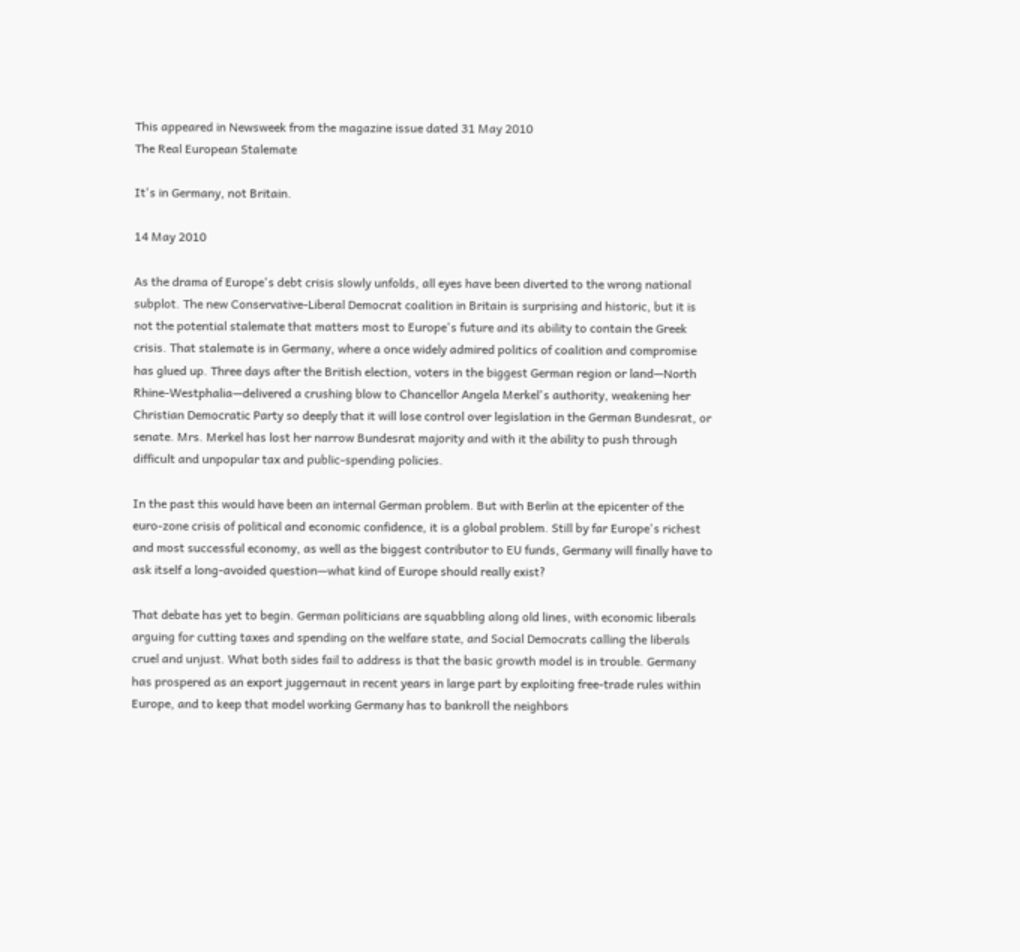This appeared in Newsweek from the magazine issue dated 31 May 2010
The Real European Stalemate

It's in Germany, not Britain.

14 May 2010

As the drama of Europe's debt crisis slowly unfolds, all eyes have been diverted to the wrong national subplot. The new Conservative-Liberal Democrat coalition in Britain is surprising and historic, but it is not the potential stalemate that matters most to Europe's future and its ability to contain the Greek crisis. That stalemate is in Germany, where a once widely admired politics of coalition and compromise has glued up. Three days after the British election, voters in the biggest German region or land—North Rhine-Westphalia—delivered a crushing blow to Chancellor Angela Merkel's authority, weakening her Christian Democratic Party so deeply that it will lose control over legislation in the German Bundesrat, or senate. Mrs. Merkel has lost her narrow Bundesrat majority and with it the ability to push through difficult and unpopular tax and public-spending policies.

In the past this would have been an internal German problem. But with Berlin at the epicenter of the euro-zone crisis of political and economic confidence, it is a global problem. Still by far Europe's richest and most successful economy, as well as the biggest contributor to EU funds, Germany will finally have to ask itself a long-avoided question—what kind of Europe should really exist?

That debate has yet to begin. German politicians are squabbling along old lines, with economic liberals arguing for cutting taxes and spending on the welfare state, and Social Democrats calling the liberals cruel and unjust. What both sides fail to address is that the basic growth model is in trouble. Germany has prospered as an export juggernaut in recent years in large part by exploiting free-trade rules within Europe, and to keep that model working Germany has to bankroll the neighbors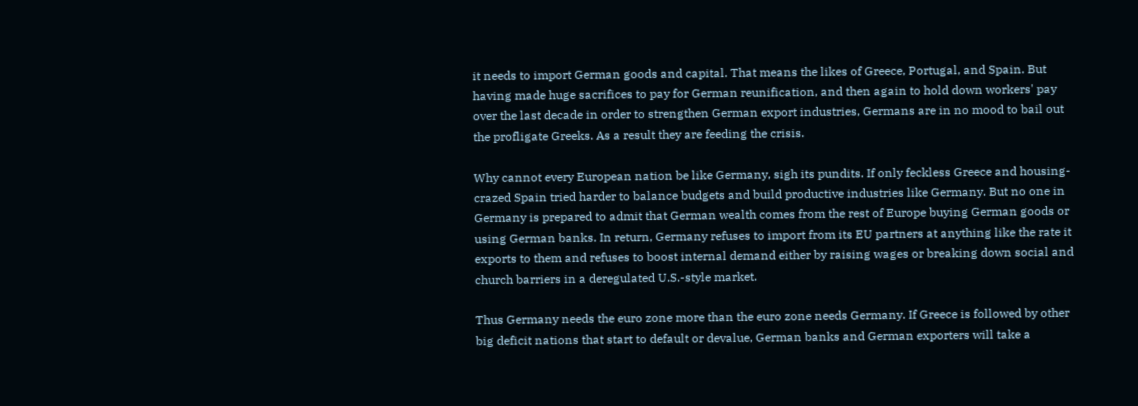it needs to import German goods and capital. That means the likes of Greece, Portugal, and Spain. But having made huge sacrifices to pay for German reunification, and then again to hold down workers' pay over the last decade in order to strengthen German export industries, Germans are in no mood to bail out the profligate Greeks. As a result they are feeding the crisis.

Why cannot every European nation be like Germany, sigh its pundits. If only feckless Greece and housing-crazed Spain tried harder to balance budgets and build productive industries like Germany. But no one in Germany is prepared to admit that German wealth comes from the rest of Europe buying German goods or using German banks. In return, Germany refuses to import from its EU partners at anything like the rate it exports to them and refuses to boost internal demand either by raising wages or breaking down social and church barriers in a deregulated U.S.-style market.

Thus Germany needs the euro zone more than the euro zone needs Germany. If Greece is followed by other big deficit nations that start to default or devalue, German banks and German exporters will take a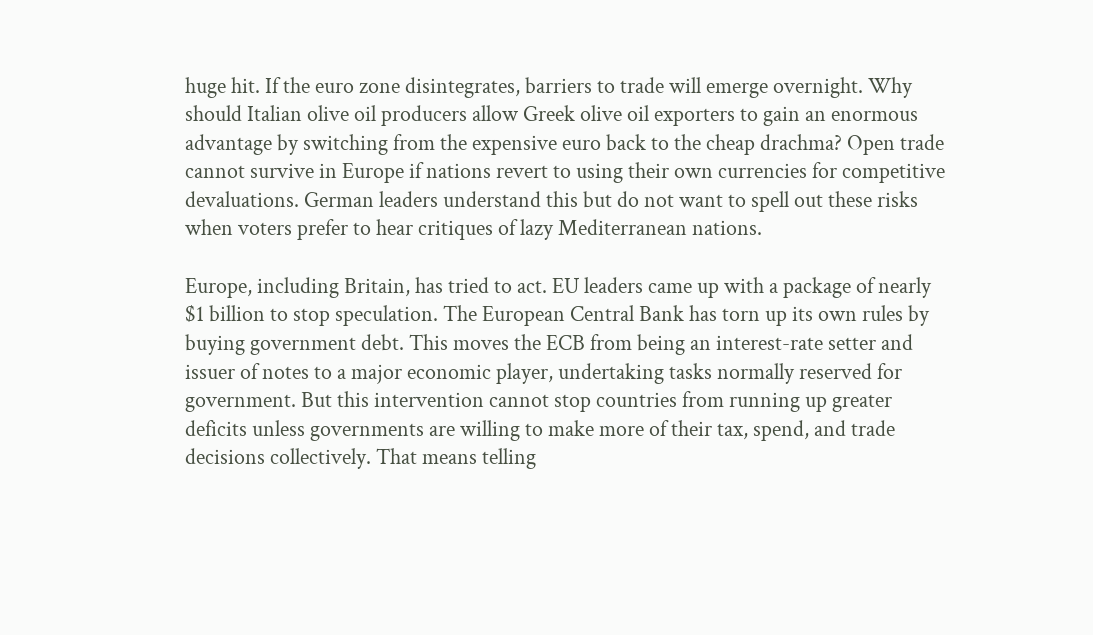huge hit. If the euro zone disintegrates, barriers to trade will emerge overnight. Why should Italian olive oil producers allow Greek olive oil exporters to gain an enormous advantage by switching from the expensive euro back to the cheap drachma? Open trade cannot survive in Europe if nations revert to using their own currencies for competitive devaluations. German leaders understand this but do not want to spell out these risks when voters prefer to hear critiques of lazy Mediterranean nations.

Europe, including Britain, has tried to act. EU leaders came up with a package of nearly $1 billion to stop speculation. The European Central Bank has torn up its own rules by buying government debt. This moves the ECB from being an interest-rate setter and issuer of notes to a major economic player, undertaking tasks normally reserved for government. But this intervention cannot stop countries from running up greater deficits unless governments are willing to make more of their tax, spend, and trade decisions collectively. That means telling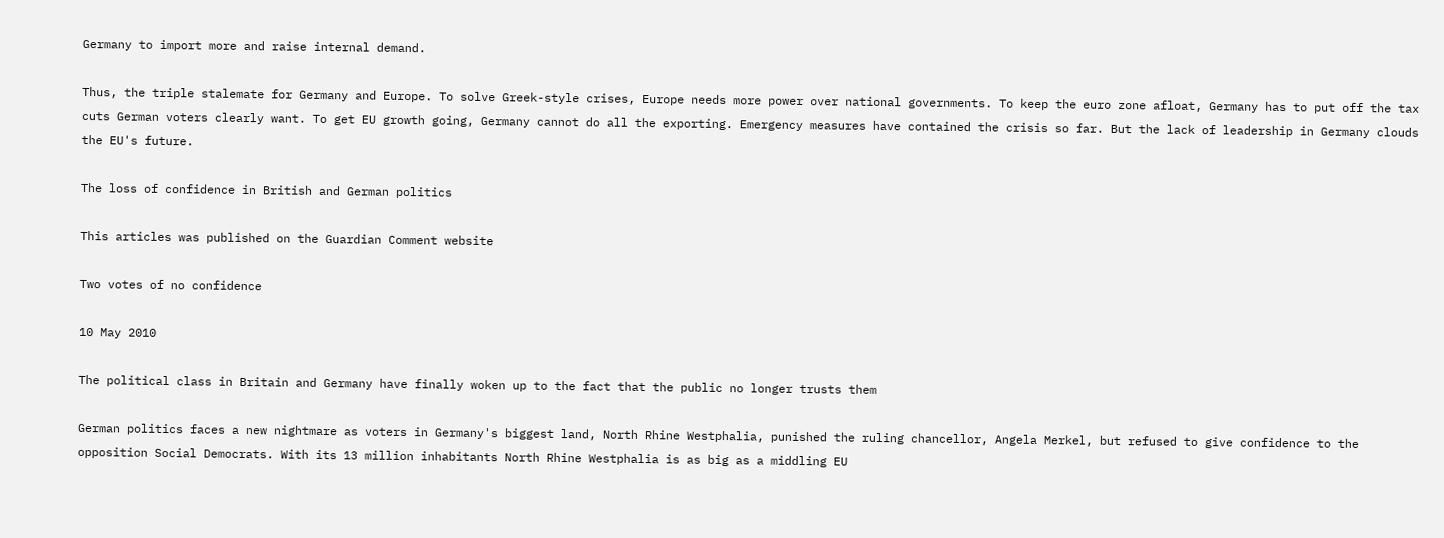Germany to import more and raise internal demand.

Thus, the triple stalemate for Germany and Europe. To solve Greek-style crises, Europe needs more power over national governments. To keep the euro zone afloat, Germany has to put off the tax cuts German voters clearly want. To get EU growth going, Germany cannot do all the exporting. Emergency measures have contained the crisis so far. But the lack of leadership in Germany clouds the EU's future.

The loss of confidence in British and German politics

This articles was published on the Guardian Comment website

Two votes of no confidence

10 May 2010

The political class in Britain and Germany have finally woken up to the fact that the public no longer trusts them

German politics faces a new nightmare as voters in Germany's biggest land, North Rhine Westphalia, punished the ruling chancellor, Angela Merkel, but refused to give confidence to the opposition Social Democrats. With its 13 million inhabitants North Rhine Westphalia is as big as a middling EU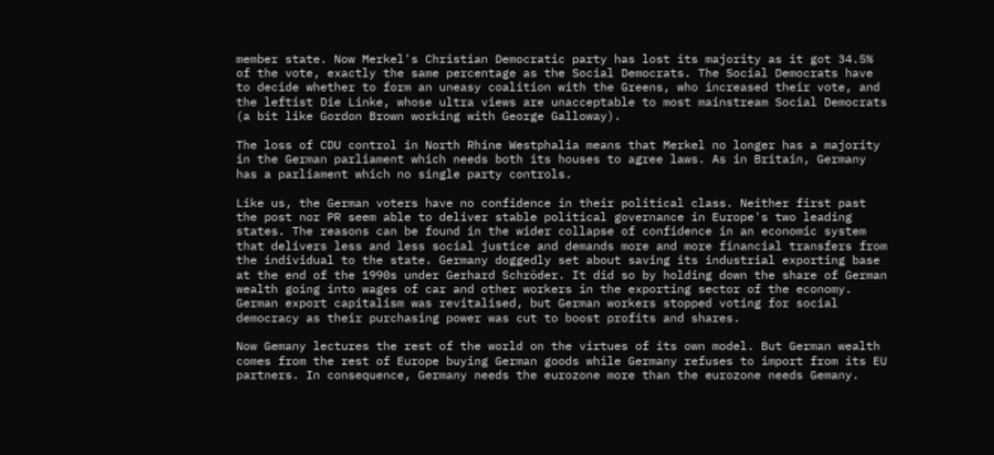member state. Now Merkel's Christian Democratic party has lost its majority as it got 34.5% of the vote, exactly the same percentage as the Social Democrats. The Social Democrats have to decide whether to form an uneasy coalition with the Greens, who increased their vote, and the leftist Die Linke, whose ultra views are unacceptable to most mainstream Social Democrats (a bit like Gordon Brown working with George Galloway).

The loss of CDU control in North Rhine Westphalia means that Merkel no longer has a majority in the German parliament which needs both its houses to agree laws. As in Britain, Germany has a parliament which no single party controls.

Like us, the German voters have no confidence in their political class. Neither first past the post nor PR seem able to deliver stable political governance in Europe's two leading states. The reasons can be found in the wider collapse of confidence in an economic system that delivers less and less social justice and demands more and more financial transfers from the individual to the state. Germany doggedly set about saving its industrial exporting base at the end of the 1990s under Gerhard Schröder. It did so by holding down the share of German wealth going into wages of car and other workers in the exporting sector of the economy. German export capitalism was revitalised, but German workers stopped voting for social democracy as their purchasing power was cut to boost profits and shares.

Now Gemany lectures the rest of the world on the virtues of its own model. But German wealth comes from the rest of Europe buying German goods while Germany refuses to import from its EU partners. In consequence, Germany needs the eurozone more than the eurozone needs Gemany.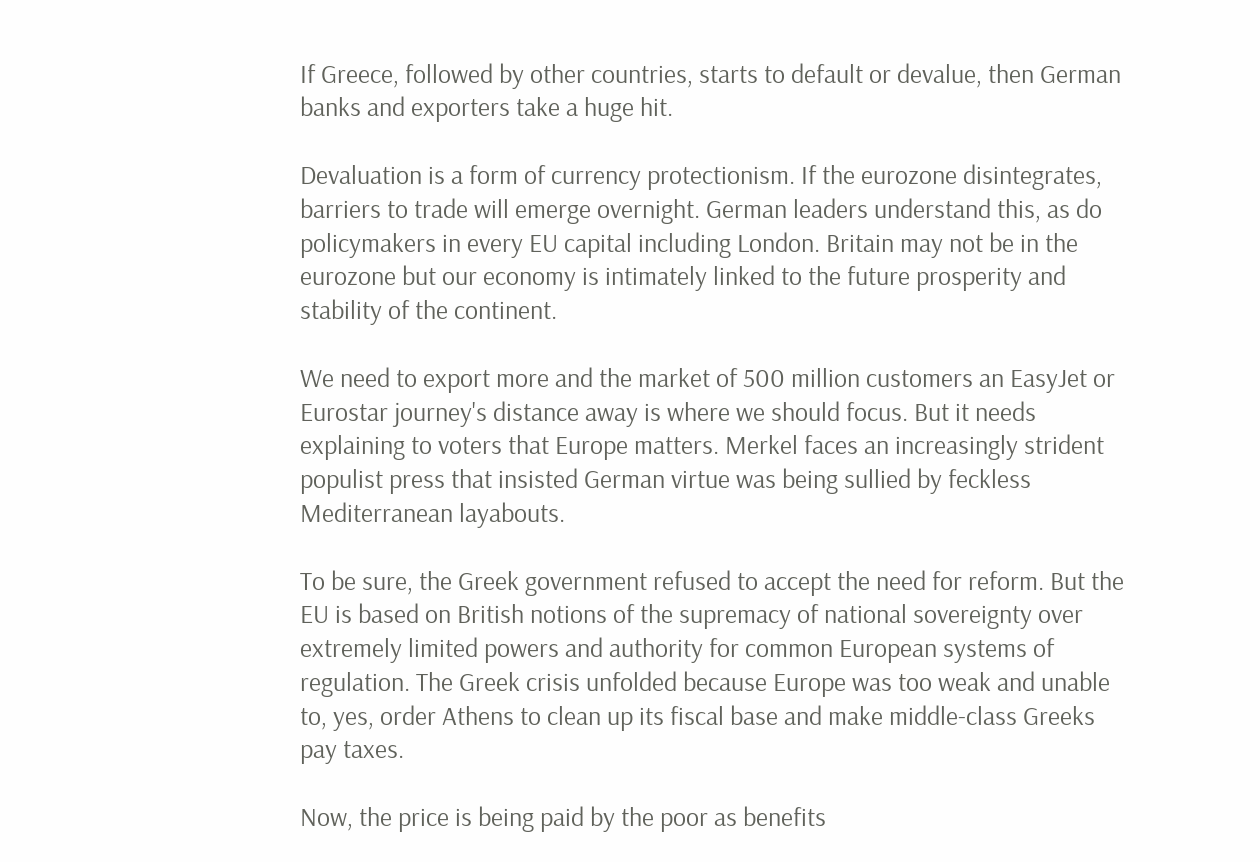If Greece, followed by other countries, starts to default or devalue, then German banks and exporters take a huge hit.

Devaluation is a form of currency protectionism. If the eurozone disintegrates, barriers to trade will emerge overnight. German leaders understand this, as do policymakers in every EU capital including London. Britain may not be in the eurozone but our economy is intimately linked to the future prosperity and stability of the continent.

We need to export more and the market of 500 million customers an EasyJet or Eurostar journey's distance away is where we should focus. But it needs explaining to voters that Europe matters. Merkel faces an increasingly strident populist press that insisted German virtue was being sullied by feckless Mediterranean layabouts.

To be sure, the Greek government refused to accept the need for reform. But the EU is based on British notions of the supremacy of national sovereignty over extremely limited powers and authority for common European systems of regulation. The Greek crisis unfolded because Europe was too weak and unable to, yes, order Athens to clean up its fiscal base and make middle-class Greeks pay taxes.

Now, the price is being paid by the poor as benefits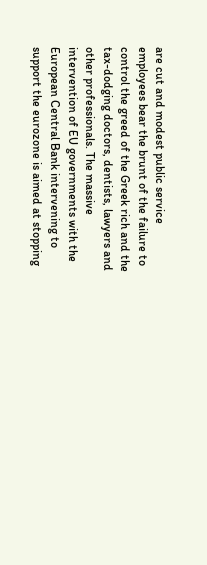are cut and modest public service employees bear the brunt of the failure to control the greed of the Greek rich and the tax-dodging doctors, dentists, lawyers and other professionals. The massive intervention of EU governments with the European Central Bank intervening to support the eurozone is aimed at stopping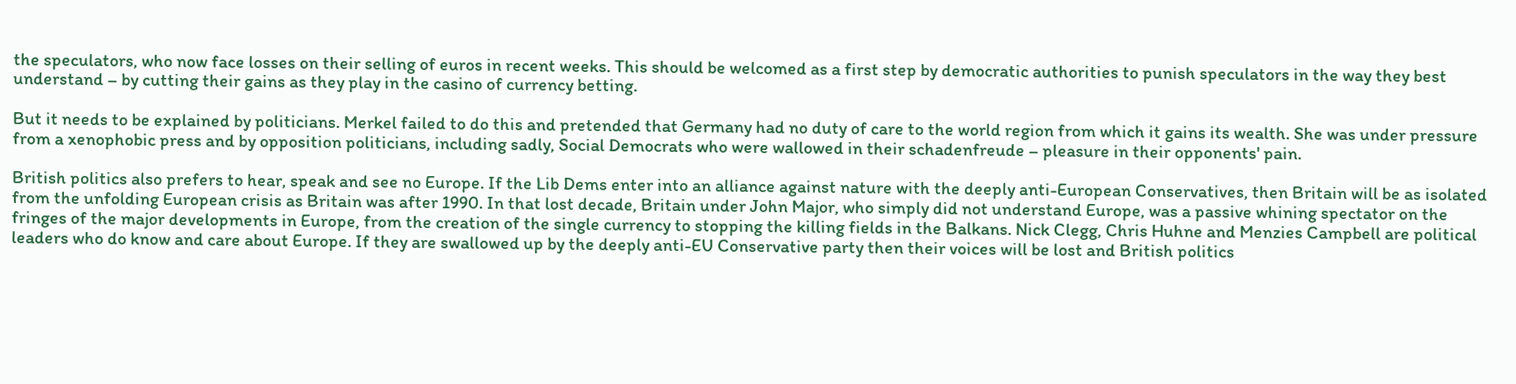the speculators, who now face losses on their selling of euros in recent weeks. This should be welcomed as a first step by democratic authorities to punish speculators in the way they best understand – by cutting their gains as they play in the casino of currency betting.

But it needs to be explained by politicians. Merkel failed to do this and pretended that Germany had no duty of care to the world region from which it gains its wealth. She was under pressure from a xenophobic press and by opposition politicians, including sadly, Social Democrats who were wallowed in their schadenfreude – pleasure in their opponents' pain.

British politics also prefers to hear, speak and see no Europe. If the Lib Dems enter into an alliance against nature with the deeply anti-European Conservatives, then Britain will be as isolated from the unfolding European crisis as Britain was after 1990. In that lost decade, Britain under John Major, who simply did not understand Europe, was a passive whining spectator on the fringes of the major developments in Europe, from the creation of the single currency to stopping the killing fields in the Balkans. Nick Clegg, Chris Huhne and Menzies Campbell are political leaders who do know and care about Europe. If they are swallowed up by the deeply anti-EU Conservative party then their voices will be lost and British politics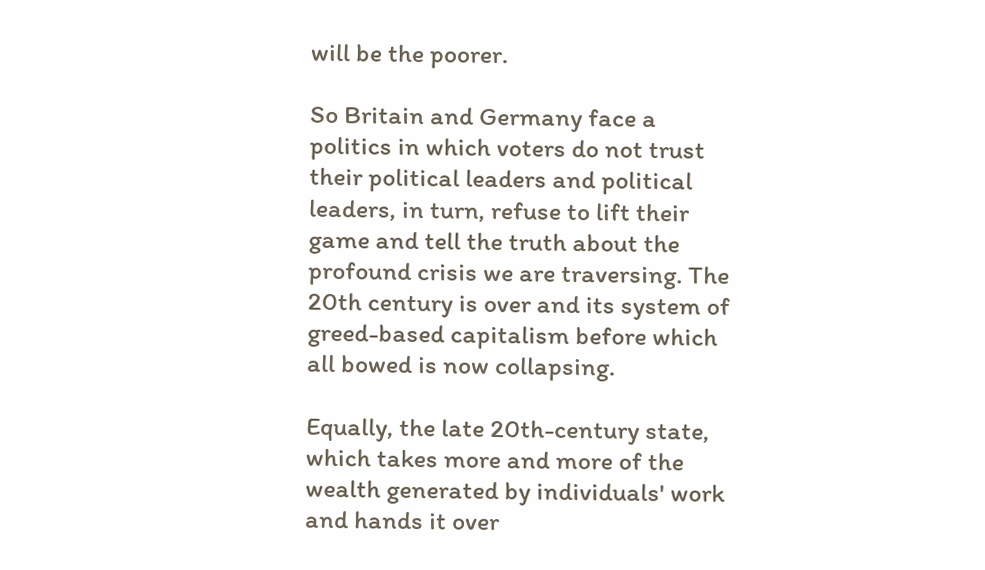will be the poorer.

So Britain and Germany face a politics in which voters do not trust their political leaders and political leaders, in turn, refuse to lift their game and tell the truth about the profound crisis we are traversing. The 20th century is over and its system of greed-based capitalism before which all bowed is now collapsing.

Equally, the late 20th-century state, which takes more and more of the wealth generated by individuals' work and hands it over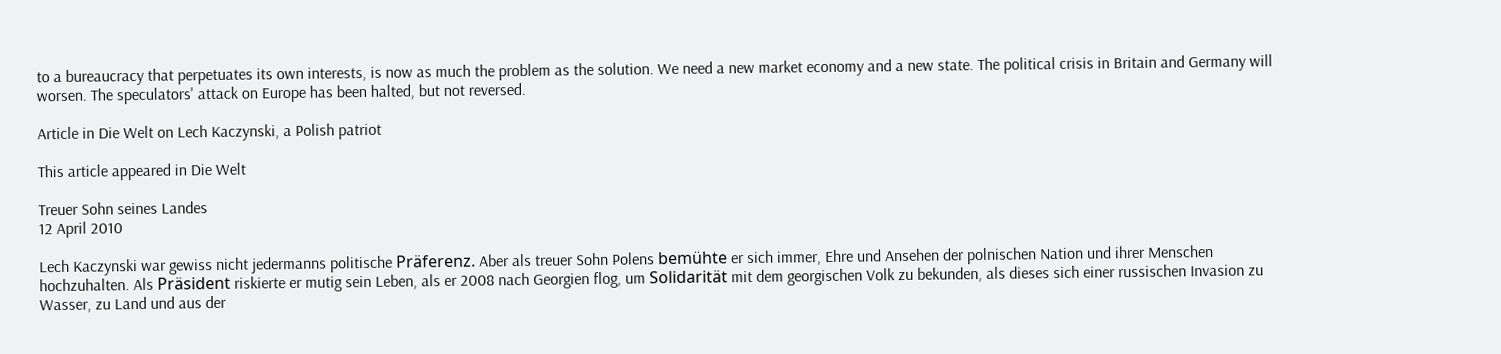to a bureaucracy that perpetuates its own interests, is now as much the problem as the solution. We need a new market economy and a new state. The political crisis in Britain and Germany will worsen. The speculators' attack on Europe has been halted, but not reversed.

Article in Die Welt on Lech Kaczynski, a Polish patriot

This article appeared in Die Welt

Treuer Sohn seines Landes
12 April 2010

Lech Kaczynski war gewiss nicht jedermanns politische Präferenz. Aber als treuer Sohn Polens bemühte er sich immer, Ehre und Ansehen der polnischen Nation und ihrer Menschen hochzuhalten. Als Präsident riskierte er mutig sein Leben, als er 2008 nach Georgien flog, um Solidarität mit dem georgischen Volk zu bekunden, als dieses sich einer russischen Invasion zu Wasser, zu Land und aus der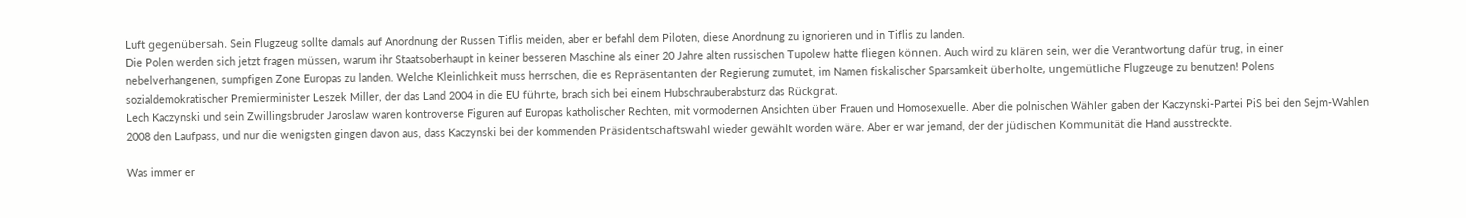Luft gegenübersah. Sein Flugzeug sollte damals auf Anordnung der Russen Tiflis meiden, aber er befahl dem Piloten, diese Anordnung zu ignorieren und in Tiflis zu landen.
Die Polen werden sich jetzt fragen müssen, warum ihr Staatsoberhaupt in keiner besseren Maschine als einer 20 Jahre alten russischen Tupolew hatte fliegen können. Auch wird zu klären sein, wer die Verantwortung dafür trug, in einer nebelverhangenen, sumpfigen Zone Europas zu landen. Welche Kleinlichkeit muss herrschen, die es Repräsentanten der Regierung zumutet, im Namen fiskalischer Sparsamkeit überholte, ungemütliche Flugzeuge zu benutzen! Polens sozialdemokratischer Premierminister Leszek Miller, der das Land 2004 in die EU führte, brach sich bei einem Hubschrauberabsturz das Rückgrat.
Lech Kaczynski und sein Zwillingsbruder Jaroslaw waren kontroverse Figuren auf Europas katholischer Rechten, mit vormodernen Ansichten über Frauen und Homosexuelle. Aber die polnischen Wähler gaben der Kaczynski-Partei PiS bei den Sejm-Wahlen 2008 den Laufpass, und nur die wenigsten gingen davon aus, dass Kaczynski bei der kommenden Präsidentschaftswahl wieder gewählt worden wäre. Aber er war jemand, der der jüdischen Kommunität die Hand ausstreckte.

Was immer er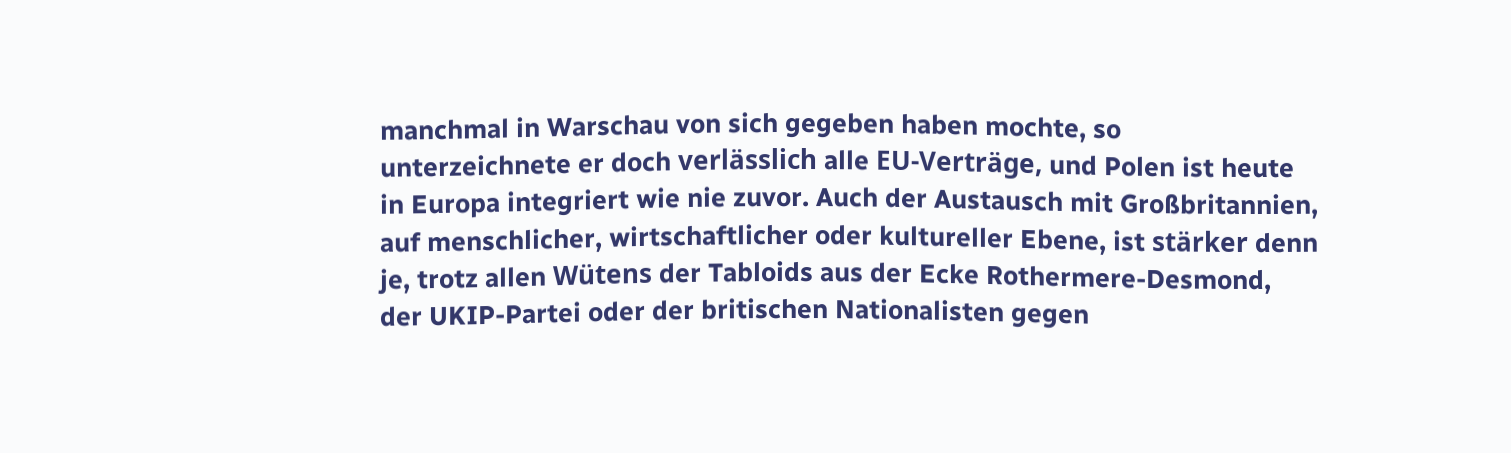manchmal in Warschau von sich gegeben haben mochte, so unterzeichnete er doch verlässlich alle EU-Verträge, und Polen ist heute in Europa integriert wie nie zuvor. Auch der Austausch mit Großbritannien, auf menschlicher, wirtschaftlicher oder kultureller Ebene, ist stärker denn je, trotz allen Wütens der Tabloids aus der Ecke Rothermere-Desmond, der UKIP-Partei oder der britischen Nationalisten gegen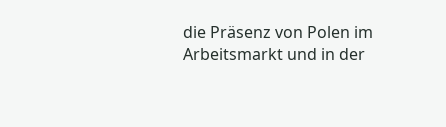die Präsenz von Polen im Arbeitsmarkt und in der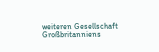weiteren Gesellschaft Großbritanniens